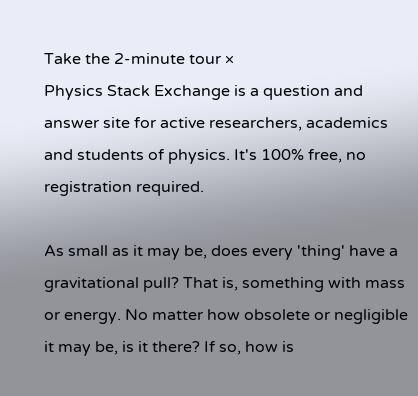Take the 2-minute tour ×
Physics Stack Exchange is a question and answer site for active researchers, academics and students of physics. It's 100% free, no registration required.

As small as it may be, does every 'thing' have a gravitational pull? That is, something with mass or energy. No matter how obsolete or negligible it may be, is it there? If so, how is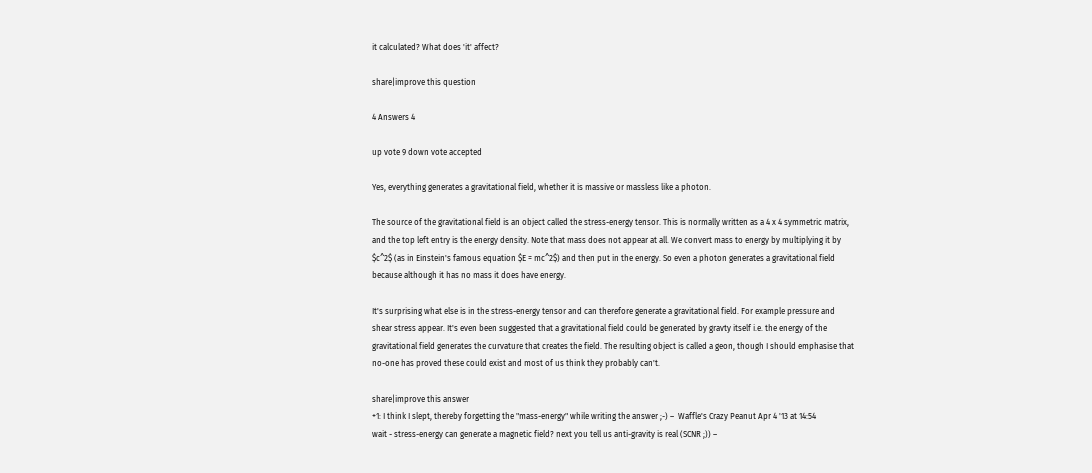it calculated? What does 'it' affect?

share|improve this question

4 Answers 4

up vote 9 down vote accepted

Yes, everything generates a gravitational field, whether it is massive or massless like a photon.

The source of the gravitational field is an object called the stress-energy tensor. This is normally written as a 4 x 4 symmetric matrix, and the top left entry is the energy density. Note that mass does not appear at all. We convert mass to energy by multiplying it by $c^2$ (as in Einstein's famous equation $E = mc^2$) and then put in the energy. So even a photon generates a gravitational field because although it has no mass it does have energy.

It's surprising what else is in the stress-energy tensor and can therefore generate a gravitational field. For example pressure and shear stress appear. It's even been suggested that a gravitational field could be generated by gravty itself i.e. the energy of the gravitational field generates the curvature that creates the field. The resulting object is called a geon, though I should emphasise that no-one has proved these could exist and most of us think they probably can't.

share|improve this answer
+1: I think I slept, thereby forgetting the "mass-energy" while writing the answer ;-) –  Waffle's Crazy Peanut Apr 4 '13 at 14:54
wait - stress-energy can generate a magnetic field? next you tell us anti-gravity is real (SCNR ;)) –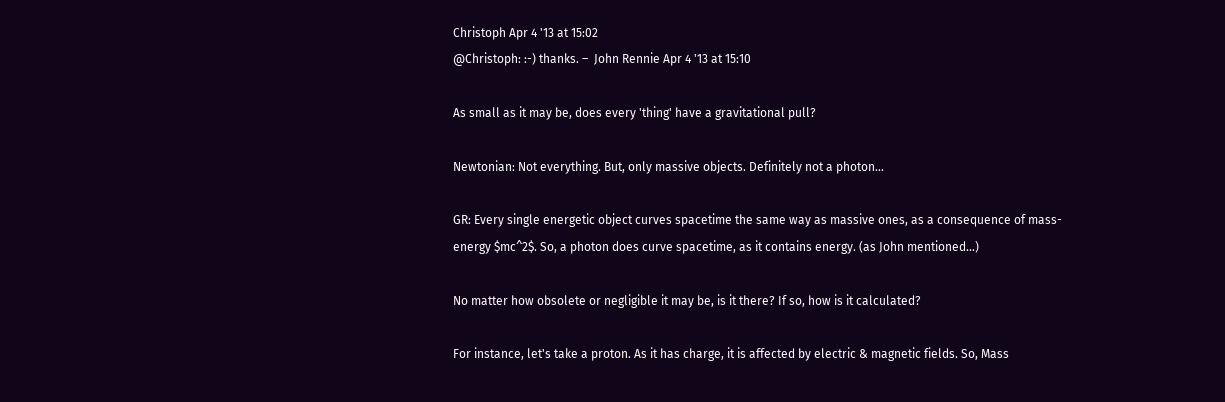Christoph Apr 4 '13 at 15:02
@Christoph: :-) thanks. –  John Rennie Apr 4 '13 at 15:10

As small as it may be, does every 'thing' have a gravitational pull?

Newtonian: Not everything. But, only massive objects. Definitely not a photon...

GR: Every single energetic object curves spacetime the same way as massive ones, as a consequence of mass-energy $mc^2$. So, a photon does curve spacetime, as it contains energy. (as John mentioned...)

No matter how obsolete or negligible it may be, is it there? If so, how is it calculated?

For instance, let's take a proton. As it has charge, it is affected by electric & magnetic fields. So, Mass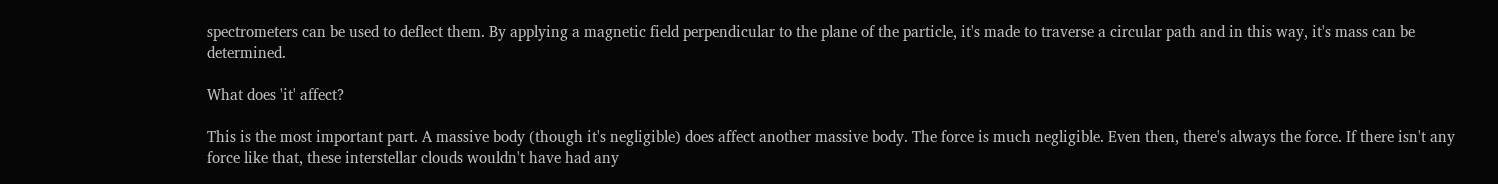spectrometers can be used to deflect them. By applying a magnetic field perpendicular to the plane of the particle, it's made to traverse a circular path and in this way, it's mass can be determined.

What does 'it' affect?

This is the most important part. A massive body (though it's negligible) does affect another massive body. The force is much negligible. Even then, there's always the force. If there isn't any force like that, these interstellar clouds wouldn't have had any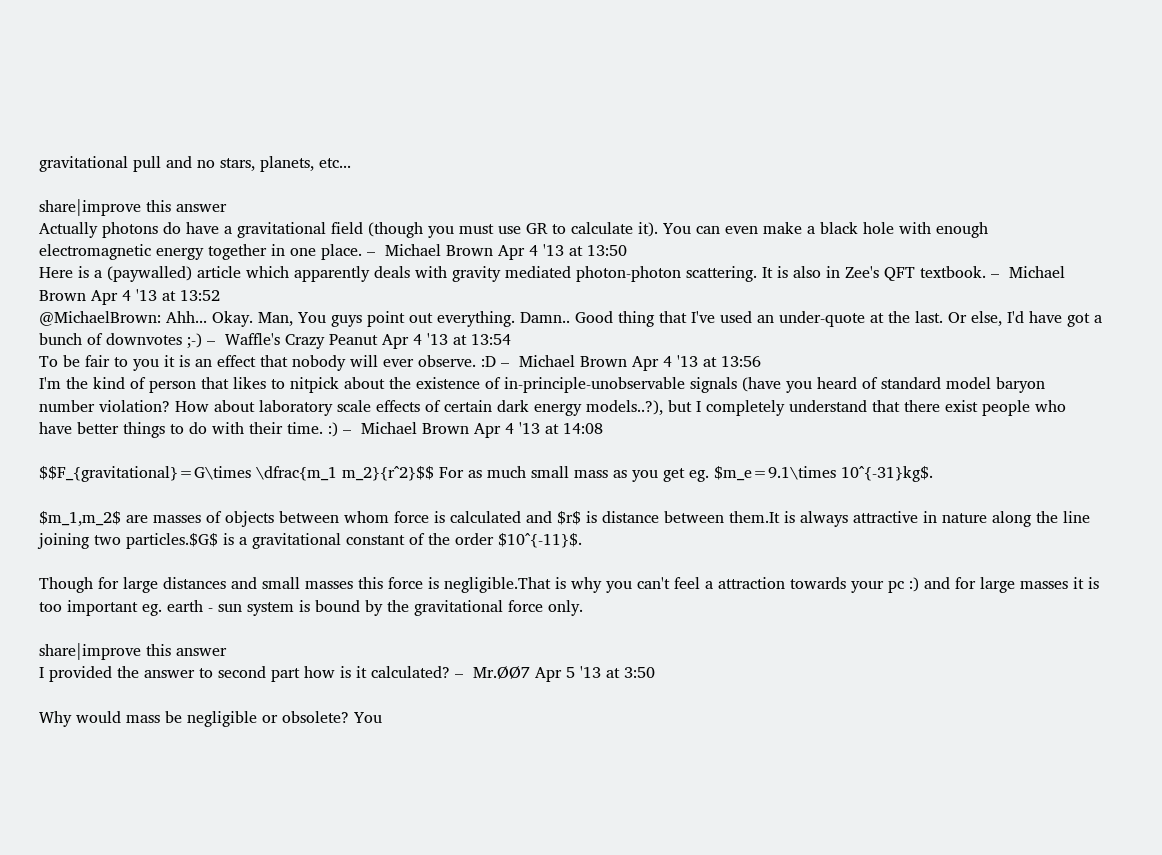gravitational pull and no stars, planets, etc...

share|improve this answer
Actually photons do have a gravitational field (though you must use GR to calculate it). You can even make a black hole with enough electromagnetic energy together in one place. –  Michael Brown Apr 4 '13 at 13:50
Here is a (paywalled) article which apparently deals with gravity mediated photon-photon scattering. It is also in Zee's QFT textbook. –  Michael Brown Apr 4 '13 at 13:52
@MichaelBrown: Ahh... Okay. Man, You guys point out everything. Damn.. Good thing that I've used an under-quote at the last. Or else, I'd have got a bunch of downvotes ;-) –  Waffle's Crazy Peanut Apr 4 '13 at 13:54
To be fair to you it is an effect that nobody will ever observe. :D –  Michael Brown Apr 4 '13 at 13:56
I'm the kind of person that likes to nitpick about the existence of in-principle-unobservable signals (have you heard of standard model baryon number violation? How about laboratory scale effects of certain dark energy models..?), but I completely understand that there exist people who have better things to do with their time. :) –  Michael Brown Apr 4 '13 at 14:08

$$F_{gravitational}=G\times \dfrac{m_1 m_2}{r^2}$$ For as much small mass as you get eg. $m_e=9.1\times 10^{-31}kg$.

$m_1,m_2$ are masses of objects between whom force is calculated and $r$ is distance between them.It is always attractive in nature along the line joining two particles.$G$ is a gravitational constant of the order $10^{-11}$.

Though for large distances and small masses this force is negligible.That is why you can't feel a attraction towards your pc :) and for large masses it is too important eg. earth - sun system is bound by the gravitational force only.

share|improve this answer
I provided the answer to second part how is it calculated? –  Mr.ØØ7 Apr 5 '13 at 3:50

Why would mass be negligible or obsolete? You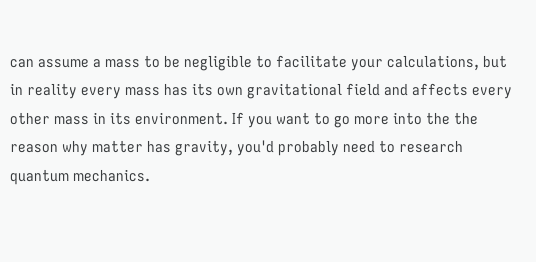can assume a mass to be negligible to facilitate your calculations, but in reality every mass has its own gravitational field and affects every other mass in its environment. If you want to go more into the the reason why matter has gravity, you'd probably need to research quantum mechanics.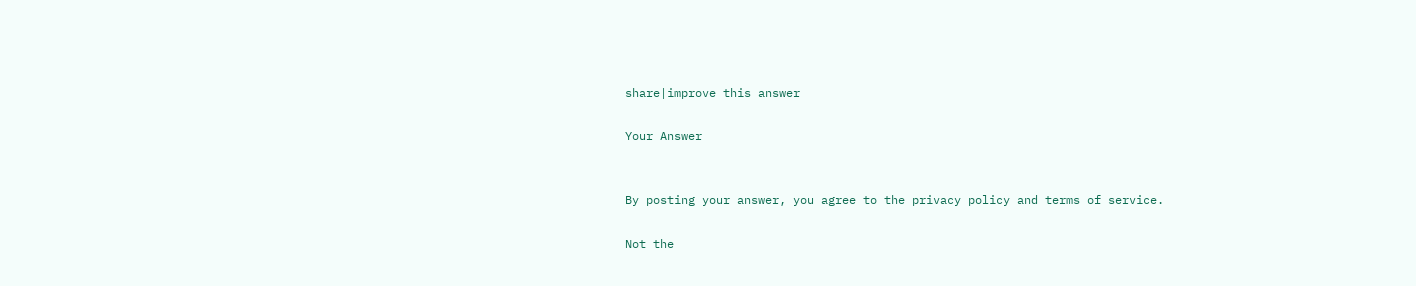share|improve this answer

Your Answer


By posting your answer, you agree to the privacy policy and terms of service.

Not the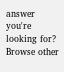answer you're looking for? Browse other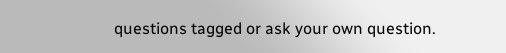questions tagged or ask your own question.